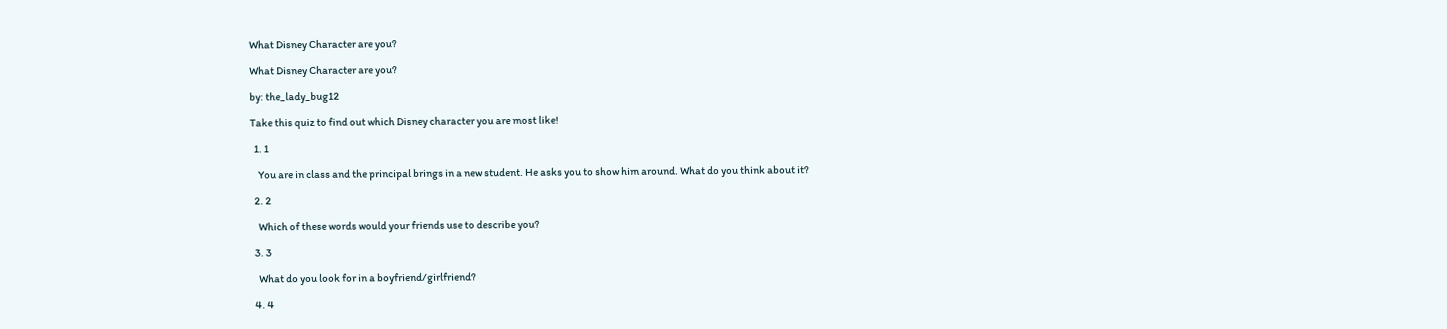What Disney Character are you?

What Disney Character are you?

by: the_lady_bug12

Take this quiz to find out which Disney character you are most like!

  1. 1

    You are in class and the principal brings in a new student. He asks you to show him around. What do you think about it?

  2. 2

    Which of these words would your friends use to describe you?

  3. 3

    What do you look for in a boyfriend/girlfriend?

  4. 4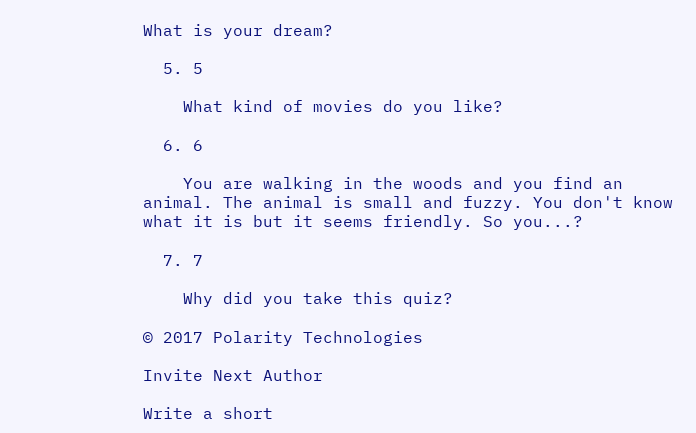What is your dream?

  5. 5

    What kind of movies do you like?

  6. 6

    You are walking in the woods and you find an animal. The animal is small and fuzzy. You don't know what it is but it seems friendly. So you...?

  7. 7

    Why did you take this quiz?

© 2017 Polarity Technologies

Invite Next Author

Write a short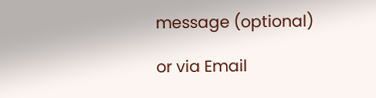message (optional)

or via Email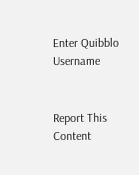Enter Quibblo Username


Report This Content